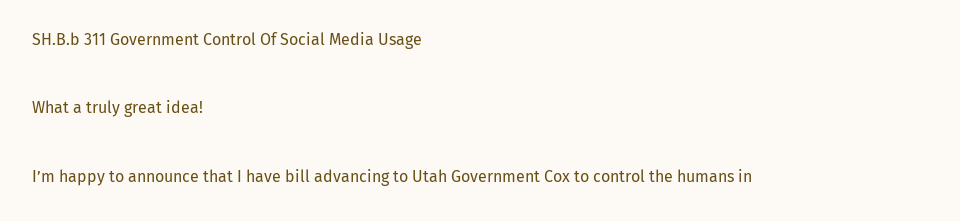SH.B.b 311 Government Control Of Social Media Usage

What a truly great idea!

I’m happy to announce that I have bill advancing to Utah Government Cox to control the humans in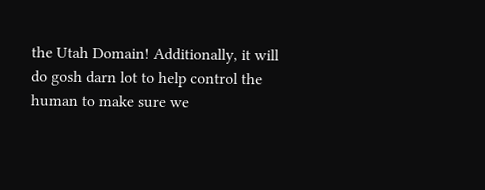the Utah Domain! Additionally, it will do gosh darn lot to help control the human to make sure we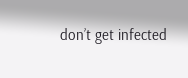don’t get infected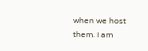when we host them. I am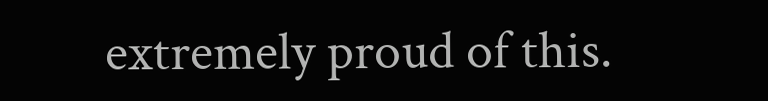extremely proud of this.